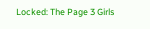Locked: The Page 3 Girls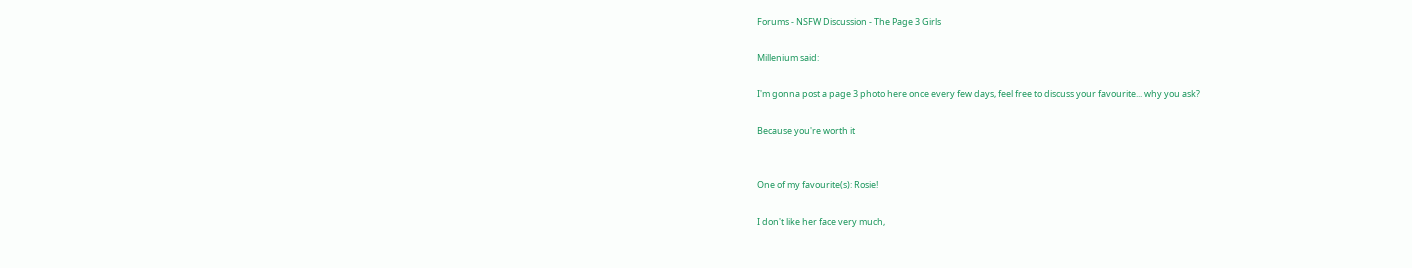Forums - NSFW Discussion - The Page 3 Girls

Millenium said:

I'm gonna post a page 3 photo here once every few days, feel free to discuss your favourite... why you ask?

Because you're worth it


One of my favourite(s): Rosie!

I don't like her face very much,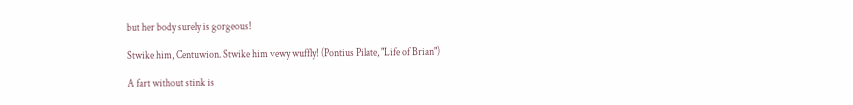but her body surely is gorgeous!

Stwike him, Centuwion. Stwike him vewy wuffly! (Pontius Pilate, "Life of Brian")

A fart without stink is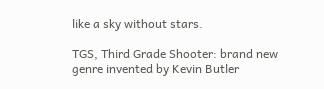like a sky without stars.

TGS, Third Grade Shooter: brand new genre invented by Kevin Butler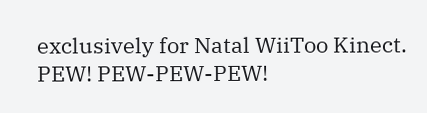exclusively for Natal WiiToo Kinect. PEW! PEW-PEW-PEW!